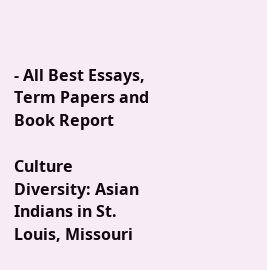- All Best Essays, Term Papers and Book Report

Culture Diversity: Asian Indians in St. Louis, Missouri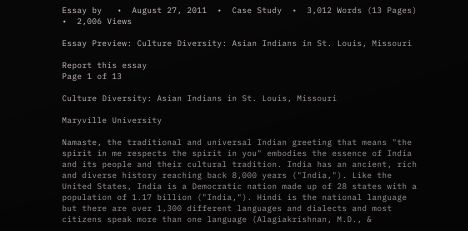Essay by   •  August 27, 2011  •  Case Study  •  3,012 Words (13 Pages)  •  2,006 Views

Essay Preview: Culture Diversity: Asian Indians in St. Louis, Missouri

Report this essay
Page 1 of 13

Culture Diversity: Asian Indians in St. Louis, Missouri

Maryville University

Namaste, the traditional and universal Indian greeting that means "the spirit in me respects the spirit in you" embodies the essence of India and its people and their cultural tradition. India has an ancient, rich and diverse history reaching back 8,000 years ("India,"). Like the United States, India is a Democratic nation made up of 28 states with a population of 1.17 billion ("India,"). Hindi is the national language but there are over 1,300 different languages and dialects and most citizens speak more than one language (Alagiakrishnan, M.D., &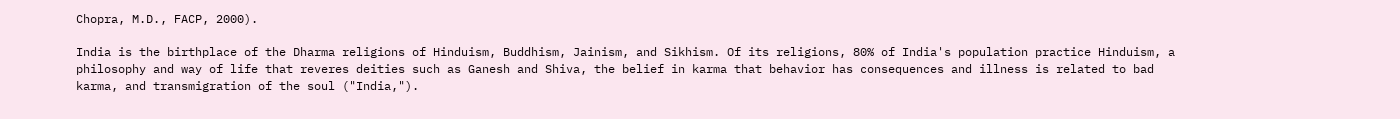Chopra, M.D., FACP, 2000).

India is the birthplace of the Dharma religions of Hinduism, Buddhism, Jainism, and Sikhism. Of its religions, 80% of India's population practice Hinduism, a philosophy and way of life that reveres deities such as Ganesh and Shiva, the belief in karma that behavior has consequences and illness is related to bad karma, and transmigration of the soul ("India,").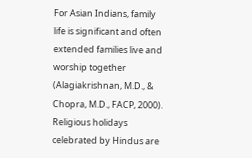For Asian Indians, family life is significant and often extended families live and worship together (Alagiakrishnan, M.D., & Chopra, M.D., FACP, 2000). Religious holidays celebrated by Hindus are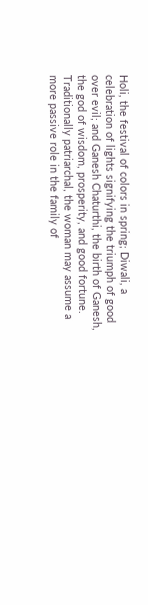Holi, the festival of colors in spring; Diwali, a celebration of lights signifying the triumph of good over evil; and Ganesh Chaturthi, the birth of Ganesh, the god of wisdom, prosperity, and good fortune. Traditionally patriarchal, the woman may assume a more passive role in the family of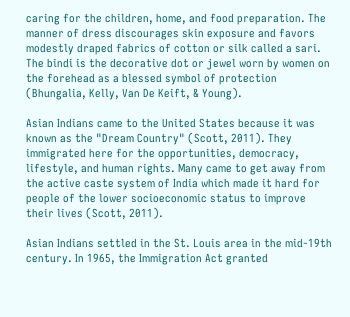caring for the children, home, and food preparation. The manner of dress discourages skin exposure and favors modestly draped fabrics of cotton or silk called a sari. The bindi is the decorative dot or jewel worn by women on the forehead as a blessed symbol of protection (Bhungalia, Kelly, Van De Keift, & Young).

Asian Indians came to the United States because it was known as the "Dream Country" (Scott, 2011). They immigrated here for the opportunities, democracy, lifestyle, and human rights. Many came to get away from the active caste system of India which made it hard for people of the lower socioeconomic status to improve their lives (Scott, 2011).

Asian Indians settled in the St. Louis area in the mid-19th century. In 1965, the Immigration Act granted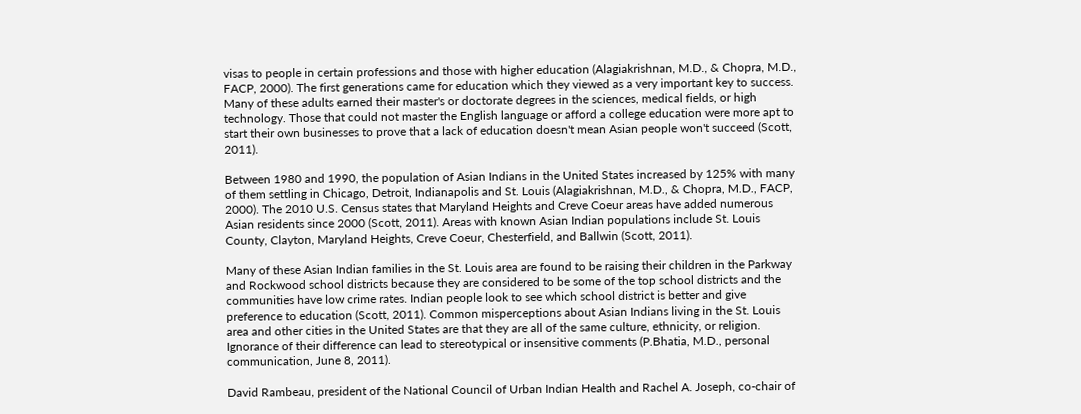visas to people in certain professions and those with higher education (Alagiakrishnan, M.D., & Chopra, M.D., FACP, 2000). The first generations came for education which they viewed as a very important key to success. Many of these adults earned their master's or doctorate degrees in the sciences, medical fields, or high technology. Those that could not master the English language or afford a college education were more apt to start their own businesses to prove that a lack of education doesn't mean Asian people won't succeed (Scott, 2011).

Between 1980 and 1990, the population of Asian Indians in the United States increased by 125% with many of them settling in Chicago, Detroit, Indianapolis and St. Louis (Alagiakrishnan, M.D., & Chopra, M.D., FACP, 2000). The 2010 U.S. Census states that Maryland Heights and Creve Coeur areas have added numerous Asian residents since 2000 (Scott, 2011). Areas with known Asian Indian populations include St. Louis County, Clayton, Maryland Heights, Creve Coeur, Chesterfield, and Ballwin (Scott, 2011).

Many of these Asian Indian families in the St. Louis area are found to be raising their children in the Parkway and Rockwood school districts because they are considered to be some of the top school districts and the communities have low crime rates. Indian people look to see which school district is better and give preference to education (Scott, 2011). Common misperceptions about Asian Indians living in the St. Louis area and other cities in the United States are that they are all of the same culture, ethnicity, or religion. Ignorance of their difference can lead to stereotypical or insensitive comments (P.Bhatia, M.D., personal communication, June 8, 2011).

David Rambeau, president of the National Council of Urban Indian Health and Rachel A. Joseph, co-chair of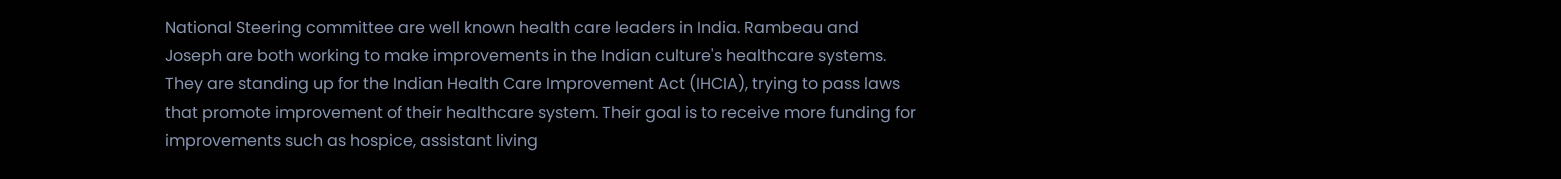National Steering committee are well known health care leaders in India. Rambeau and Joseph are both working to make improvements in the Indian culture's healthcare systems. They are standing up for the Indian Health Care Improvement Act (IHCIA), trying to pass laws that promote improvement of their healthcare system. Their goal is to receive more funding for improvements such as hospice, assistant living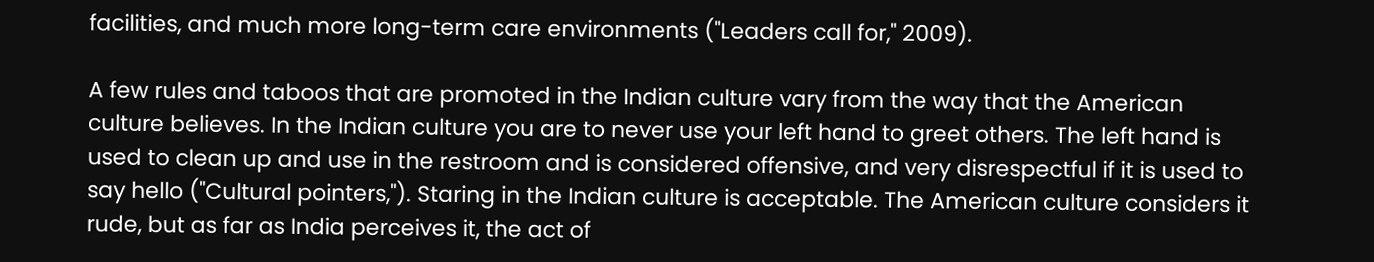facilities, and much more long-term care environments ("Leaders call for," 2009).

A few rules and taboos that are promoted in the Indian culture vary from the way that the American culture believes. In the Indian culture you are to never use your left hand to greet others. The left hand is used to clean up and use in the restroom and is considered offensive, and very disrespectful if it is used to say hello ("Cultural pointers,"). Staring in the Indian culture is acceptable. The American culture considers it rude, but as far as India perceives it, the act of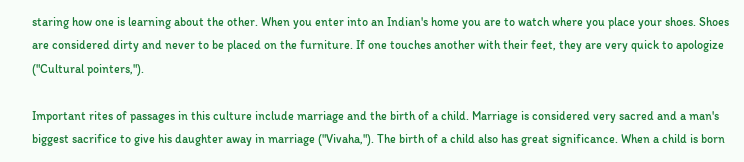staring how one is learning about the other. When you enter into an Indian's home you are to watch where you place your shoes. Shoes are considered dirty and never to be placed on the furniture. If one touches another with their feet, they are very quick to apologize ("Cultural pointers,").

Important rites of passages in this culture include marriage and the birth of a child. Marriage is considered very sacred and a man's biggest sacrifice to give his daughter away in marriage ("Vivaha,"). The birth of a child also has great significance. When a child is born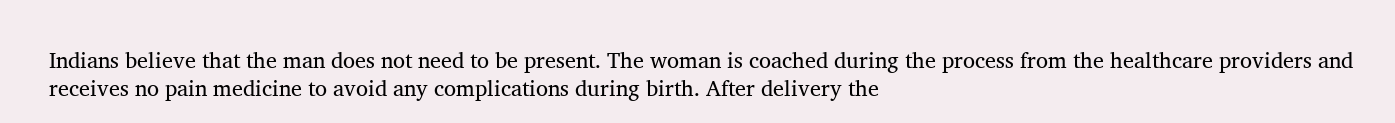Indians believe that the man does not need to be present. The woman is coached during the process from the healthcare providers and receives no pain medicine to avoid any complications during birth. After delivery the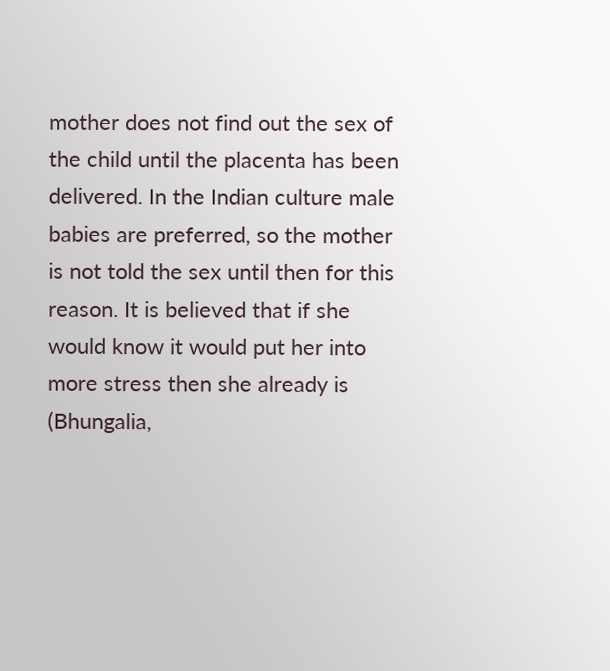mother does not find out the sex of the child until the placenta has been delivered. In the Indian culture male babies are preferred, so the mother is not told the sex until then for this reason. It is believed that if she would know it would put her into more stress then she already is (Bhungalia,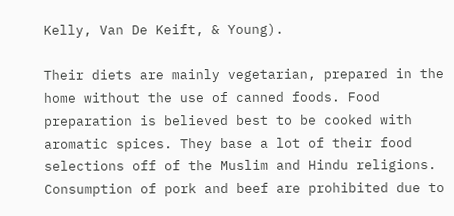Kelly, Van De Keift, & Young).

Their diets are mainly vegetarian, prepared in the home without the use of canned foods. Food preparation is believed best to be cooked with aromatic spices. They base a lot of their food selections off of the Muslim and Hindu religions. Consumption of pork and beef are prohibited due to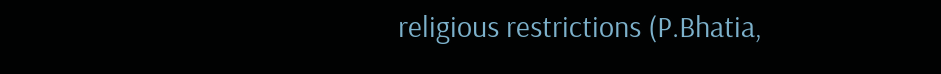religious restrictions (P.Bhatia,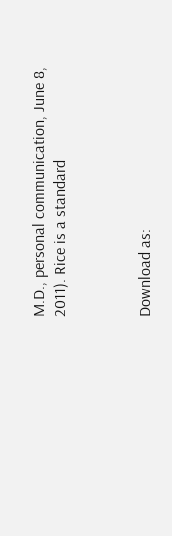M.D., personal communication, June 8, 2011). Rice is a standard



Download as: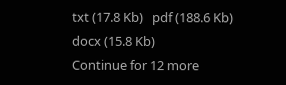txt (17.8 Kb)   pdf (188.6 Kb)   docx (15.8 Kb)
Continue for 12 more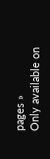pages »
Only available on